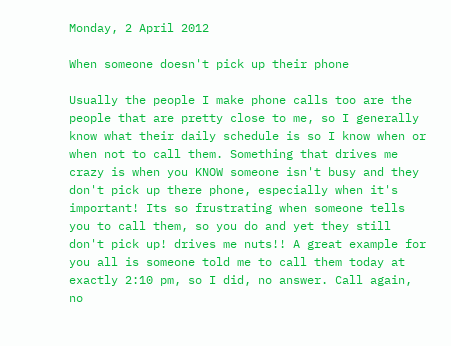Monday, 2 April 2012

When someone doesn't pick up their phone

Usually the people I make phone calls too are the people that are pretty close to me, so I generally know what their daily schedule is so I know when or when not to call them. Something that drives me crazy is when you KNOW someone isn't busy and they don't pick up there phone, especially when it's important! Its so frustrating when someone tells you to call them, so you do and yet they still don't pick up! drives me nuts!! A great example for you all is someone told me to call them today at exactly 2:10 pm, so I did, no answer. Call again, no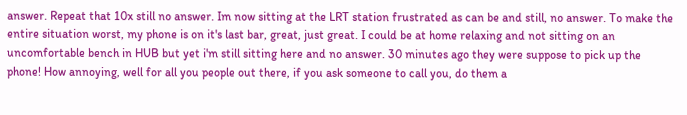answer. Repeat that 10x still no answer. Im now sitting at the LRT station frustrated as can be and still, no answer. To make the entire situation worst, my phone is on it's last bar, great, just great. I could be at home relaxing and not sitting on an uncomfortable bench in HUB but yet i'm still sitting here and no answer. 30 minutes ago they were suppose to pick up the phone! How annoying, well for all you people out there, if you ask someone to call you, do them a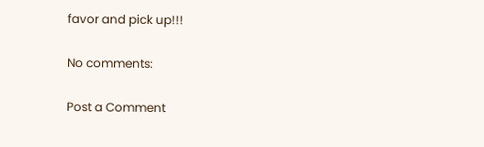favor and pick up!!!

No comments:

Post a Comment